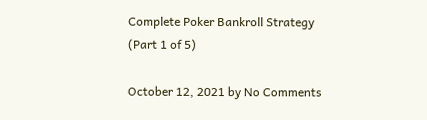Complete Poker Bankroll Strategy (Part 1 of 5)

October 12, 2021 by No Comments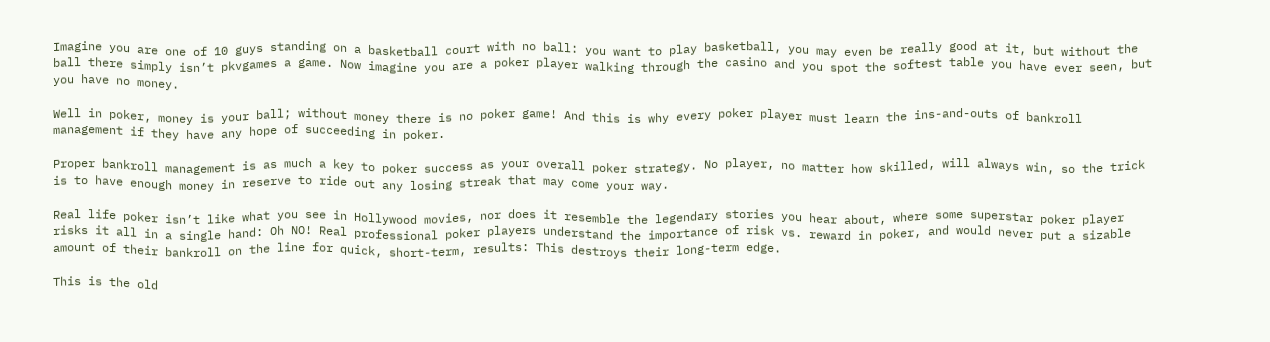Imagine you are one of 10 guys standing on a basketball court with no ball: you want to play basketball, you may even be really good at it, but without the ball there simply isn’t pkvgames a game. Now imagine you are a poker player walking through the casino and you spot the softest table you have ever seen, but you have no money.

Well in poker, money is your ball; without money there is no poker game! And this is why every poker player must learn the ins-and-outs of bankroll management if they have any hope of succeeding in poker.

Proper bankroll management is as much a key to poker success as your overall poker strategy. No player, no matter how skilled, will always win, so the trick is to have enough money in reserve to ride out any losing streak that may come your way.

Real life poker isn’t like what you see in Hollywood movies, nor does it resemble the legendary stories you hear about, where some superstar poker player risks it all in a single hand: Oh NO! Real professional poker players understand the importance of risk vs. reward in poker, and would never put a sizable amount of their bankroll on the line for quick, short-term, results: This destroys their long-term edge.

This is the old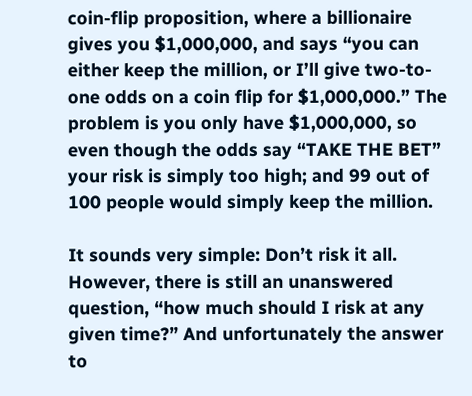coin-flip proposition, where a billionaire gives you $1,000,000, and says “you can either keep the million, or I’ll give two-to-one odds on a coin flip for $1,000,000.” The problem is you only have $1,000,000, so even though the odds say “TAKE THE BET” your risk is simply too high; and 99 out of 100 people would simply keep the million.

It sounds very simple: Don’t risk it all. However, there is still an unanswered question, “how much should I risk at any given time?” And unfortunately the answer to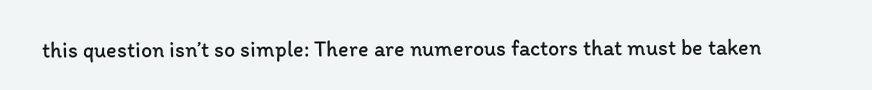this question isn’t so simple: There are numerous factors that must be taken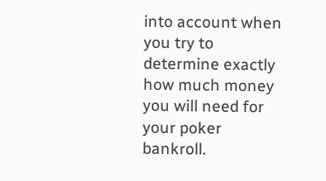into account when you try to determine exactly how much money you will need for your poker bankroll.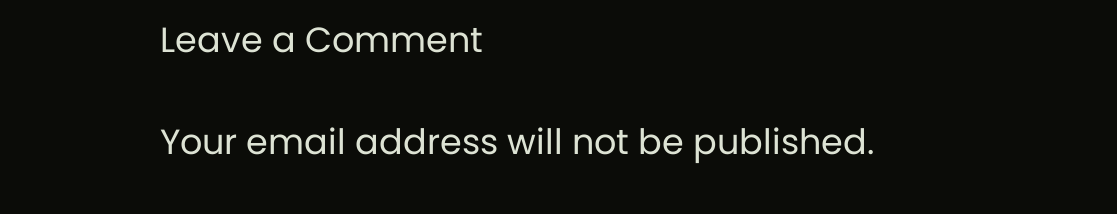Leave a Comment

Your email address will not be published.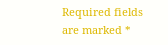Required fields are marked *